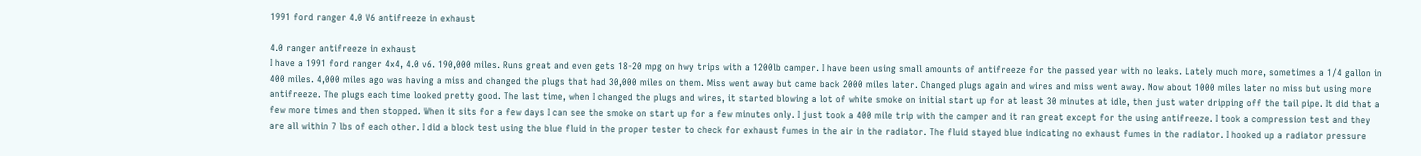1991 ford ranger 4.0 V6 antifreeze in exhaust

4.0 ranger antifreeze in exhaust
I have a 1991 ford ranger 4x4, 4.0 v6. 190,000 miles. Runs great and even gets 18-20 mpg on hwy trips with a 1200lb camper. I have been using small amounts of antifreeze for the passed year with no leaks. Lately much more, sometimes a 1/4 gallon in 400 miles. 4,000 miles ago was having a miss and changed the plugs that had 30,000 miles on them. Miss went away but came back 2000 miles later. Changed plugs again and wires and miss went away. Now about 1000 miles later no miss but using more antifreeze. The plugs each time looked pretty good. The last time, when I changed the plugs and wires, it started blowing a lot of white smoke on initial start up for at least 30 minutes at idle, then just water dripping off the tail pipe. It did that a few more times and then stopped. When it sits for a few days I can see the smoke on start up for a few minutes only. I just took a 400 mile trip with the camper and it ran great except for the using antifreeze. I took a compression test and they are all within 7 lbs of each other. I did a block test using the blue fluid in the proper tester to check for exhaust fumes in the air in the radiator. The fluid stayed blue indicating no exhaust fumes in the radiator. I hooked up a radiator pressure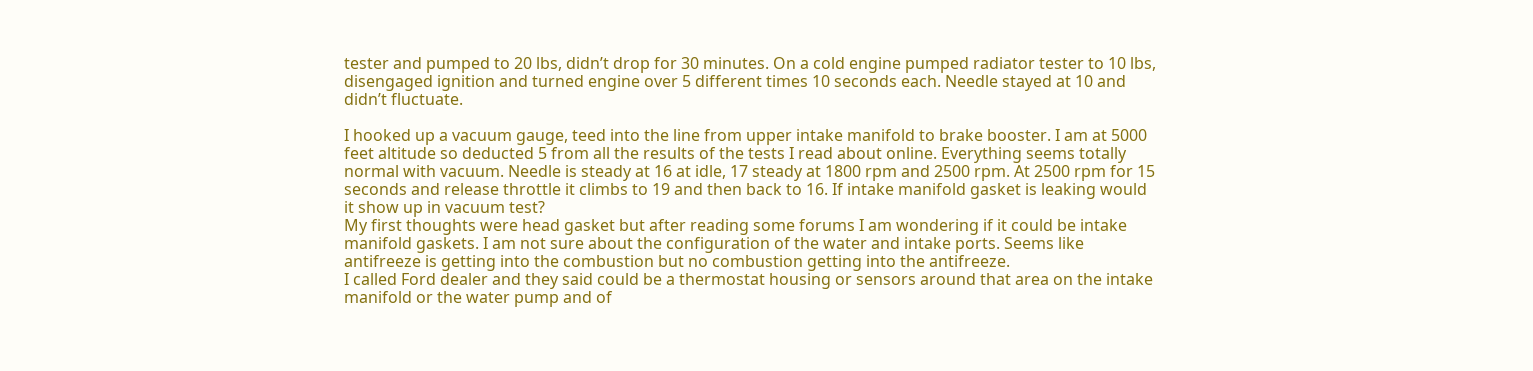tester and pumped to 20 lbs, didn’t drop for 30 minutes. On a cold engine pumped radiator tester to 10 lbs, disengaged ignition and turned engine over 5 different times 10 seconds each. Needle stayed at 10 and didn’t fluctuate.

I hooked up a vacuum gauge, teed into the line from upper intake manifold to brake booster. I am at 5000 feet altitude so deducted 5 from all the results of the tests I read about online. Everything seems totally normal with vacuum. Needle is steady at 16 at idle, 17 steady at 1800 rpm and 2500 rpm. At 2500 rpm for 15 seconds and release throttle it climbs to 19 and then back to 16. If intake manifold gasket is leaking would it show up in vacuum test?
My first thoughts were head gasket but after reading some forums I am wondering if it could be intake manifold gaskets. I am not sure about the configuration of the water and intake ports. Seems like antifreeze is getting into the combustion but no combustion getting into the antifreeze.
I called Ford dealer and they said could be a thermostat housing or sensors around that area on the intake manifold or the water pump and of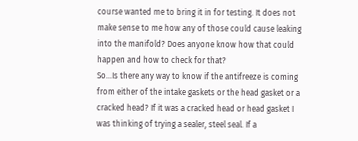course wanted me to bring it in for testing. It does not make sense to me how any of those could cause leaking into the manifold? Does anyone know how that could happen and how to check for that?
So…Is there any way to know if the antifreeze is coming from either of the intake gaskets or the head gasket or a cracked head? If it was a cracked head or head gasket I was thinking of trying a sealer, steel seal. If a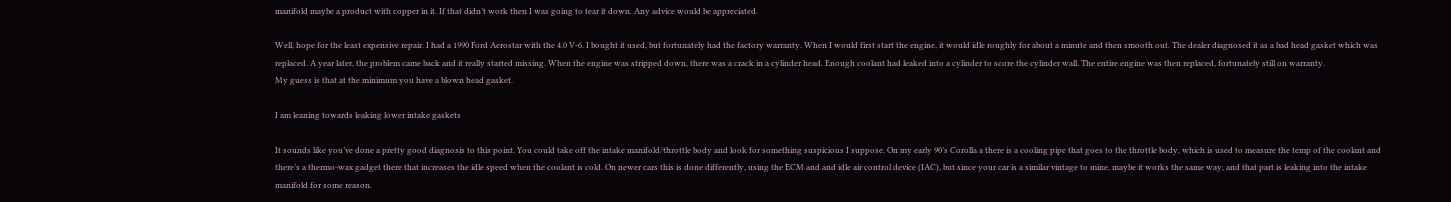manifold maybe a product with copper in it. If that didn’t work then I was going to tear it down. Any advice would be appreciated.

Well, hope for the least expensive repair. I had a 1990 Ford Aerostar with the 4.0 V-6. I bought it used, but fortunately had the factory warranty. When I would first start the engine, it would idle roughly for about a minute and then smooth out. The dealer diagnosed it as a bad head gasket which was replaced. A year later, the problem came back and it really started missing. When the engine was stripped down, there was a crack in a cylinder head. Enough coolant had leaked into a cylinder to score the cylinder wall. The entire engine was then replaced, fortunately still on warranty.
My guess is that at the minimum you have a blown head gasket.

I am leaning towards leaking lower intake gaskets

It sounds like you’ve done a pretty good diagnosis to this point. You could take off the intake manifold/throttle body and look for something suspicious I suppose. On my early 90’s Corolla a there is a cooling pipe that goes to the throttle body, which is used to measure the temp of the coolant and there’s a thermo-wax gadget there that increases the idle speed when the coolant is cold. On newer cars this is done differently, using the ECM and and idle air control device (IAC), but since your car is a similar vintage to mine, maybe it works the same way, and that part is leaking into the intake manifold for some reason.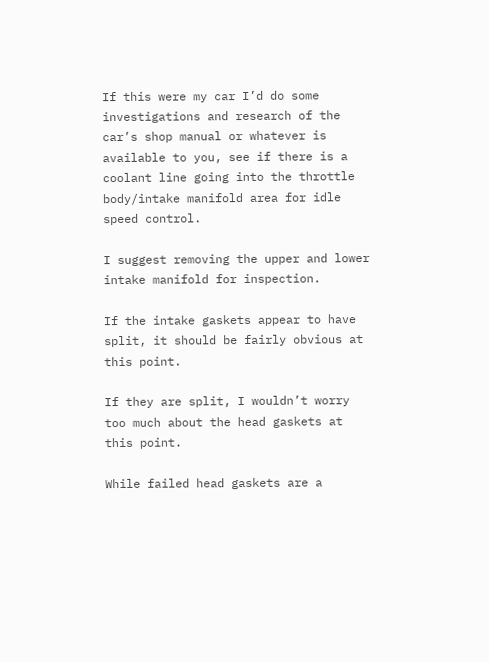If this were my car I’d do some investigations and research of the car’s shop manual or whatever is available to you, see if there is a coolant line going into the throttle body/intake manifold area for idle speed control.

I suggest removing the upper and lower intake manifold for inspection.

If the intake gaskets appear to have split, it should be fairly obvious at this point.

If they are split, I wouldn’t worry too much about the head gaskets at this point.

While failed head gaskets are a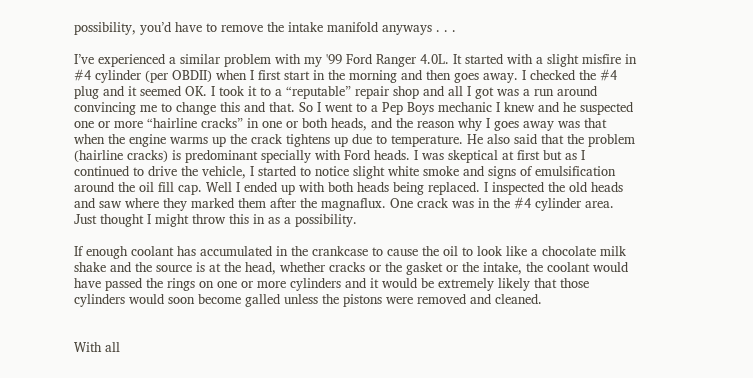possibility, you’d have to remove the intake manifold anyways . . .

I’ve experienced a similar problem with my '99 Ford Ranger 4.0L. It started with a slight misfire in #4 cylinder (per OBDII) when I first start in the morning and then goes away. I checked the #4 plug and it seemed OK. I took it to a “reputable” repair shop and all I got was a run around convincing me to change this and that. So I went to a Pep Boys mechanic I knew and he suspected one or more “hairline cracks” in one or both heads, and the reason why I goes away was that when the engine warms up the crack tightens up due to temperature. He also said that the problem (hairline cracks) is predominant specially with Ford heads. I was skeptical at first but as I continued to drive the vehicle, I started to notice slight white smoke and signs of emulsification around the oil fill cap. Well I ended up with both heads being replaced. I inspected the old heads and saw where they marked them after the magnaflux. One crack was in the #4 cylinder area. Just thought I might throw this in as a possibility.

If enough coolant has accumulated in the crankcase to cause the oil to look like a chocolate milk shake and the source is at the head, whether cracks or the gasket or the intake, the coolant would have passed the rings on one or more cylinders and it would be extremely likely that those cylinders would soon become galled unless the pistons were removed and cleaned.


With all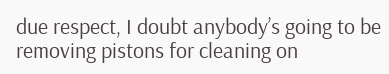due respect, I doubt anybody’s going to be removing pistons for cleaning on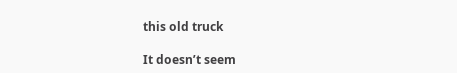this old truck

It doesn’t seem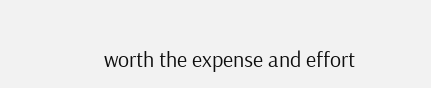worth the expense and effort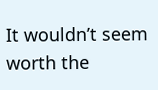It wouldn’t seem worth the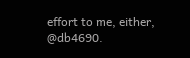effort to me, either, @db4690.